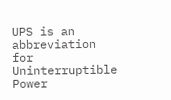UPS is an abbreviation for Uninterruptible Power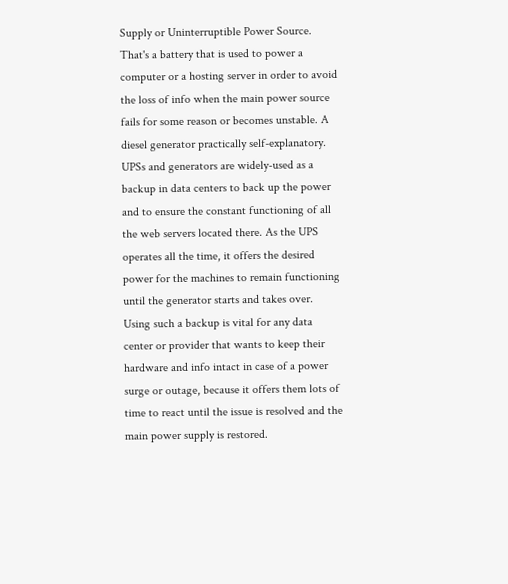Supply or Uninterruptible Power Source. That's a battery that is used to power a computer or a hosting server in order to avoid the loss of info when the main power source fails for some reason or becomes unstable. A diesel generator practically self-explanatory. UPSs and generators are widely-used as a backup in data centers to back up the power and to ensure the constant functioning of all the web servers located there. As the UPS operates all the time, it offers the desired power for the machines to remain functioning until the generator starts and takes over. Using such a backup is vital for any data center or provider that wants to keep their hardware and info intact in case of a power surge or outage, because it offers them lots of time to react until the issue is resolved and the main power supply is restored.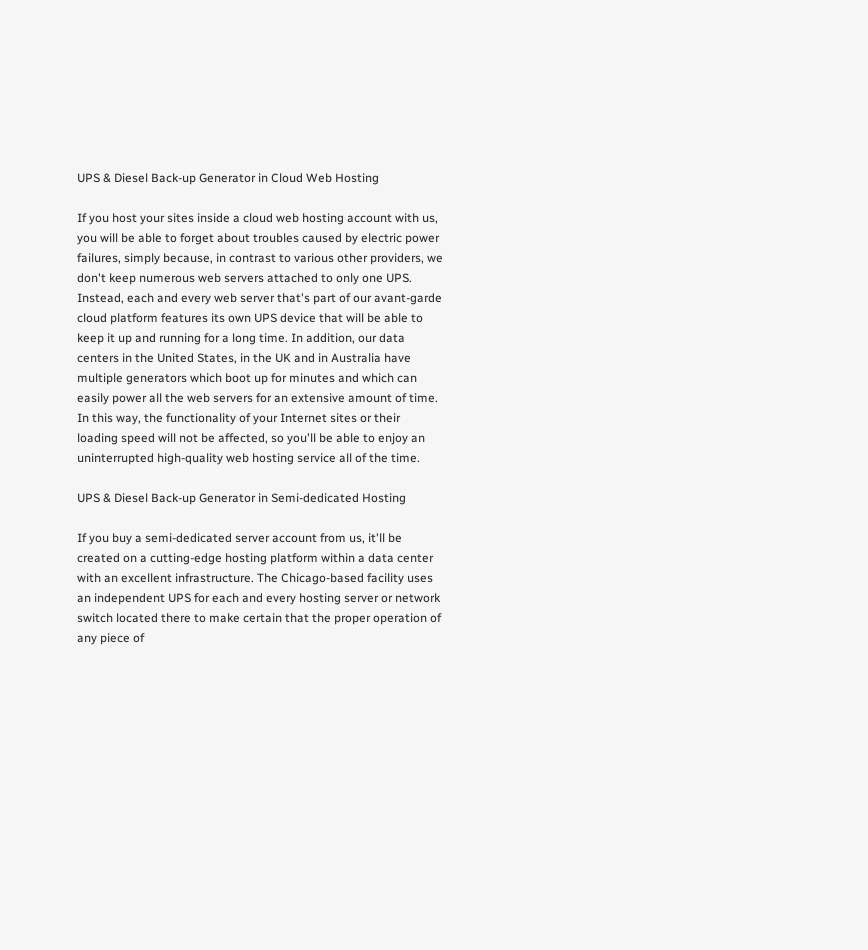UPS & Diesel Back-up Generator in Cloud Web Hosting

If you host your sites inside a cloud web hosting account with us, you will be able to forget about troubles caused by electric power failures, simply because, in contrast to various other providers, we don't keep numerous web servers attached to only one UPS. Instead, each and every web server that's part of our avant-garde cloud platform features its own UPS device that will be able to keep it up and running for a long time. In addition, our data centers in the United States, in the UK and in Australia have multiple generators which boot up for minutes and which can easily power all the web servers for an extensive amount of time. In this way, the functionality of your Internet sites or their loading speed will not be affected, so you'll be able to enjoy an uninterrupted high-quality web hosting service all of the time.

UPS & Diesel Back-up Generator in Semi-dedicated Hosting

If you buy a semi-dedicated server account from us, it'll be created on a cutting-edge hosting platform within a data center with an excellent infrastructure. The Chicago-based facility uses an independent UPS for each and every hosting server or network switch located there to make certain that the proper operation of any piece of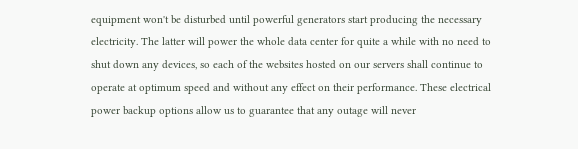equipment won't be disturbed until powerful generators start producing the necessary electricity. The latter will power the whole data center for quite a while with no need to shut down any devices, so each of the websites hosted on our servers shall continue to operate at optimum speed and without any effect on their performance. These electrical power backup options allow us to guarantee that any outage will never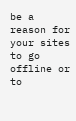be a reason for your sites to go offline or to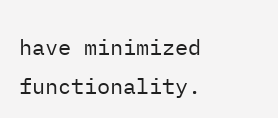have minimized functionality.